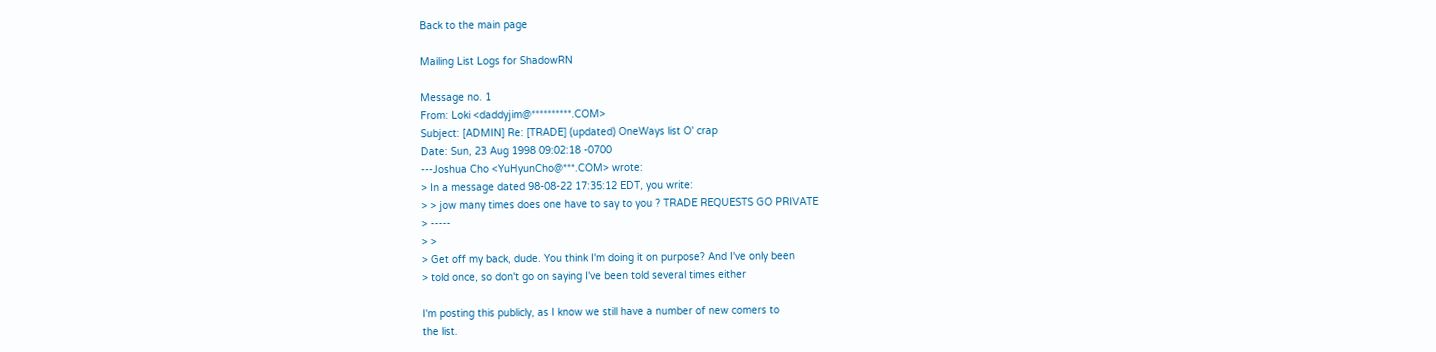Back to the main page

Mailing List Logs for ShadowRN

Message no. 1
From: Loki <daddyjim@**********.COM>
Subject: [ADMIN] Re: [TRADE] (updated) OneWays list O' crap
Date: Sun, 23 Aug 1998 09:02:18 -0700
---Joshua Cho <YuHyunCho@***.COM> wrote:
> In a message dated 98-08-22 17:35:12 EDT, you write:
> > jow many times does one have to say to you ? TRADE REQUESTS GO PRIVATE
> -----
> >
> Get off my back, dude. You think I'm doing it on purpose? And I've only been
> told once, so don't go on saying I've been told several times either

I'm posting this publicly, as I know we still have a number of new comers to
the list.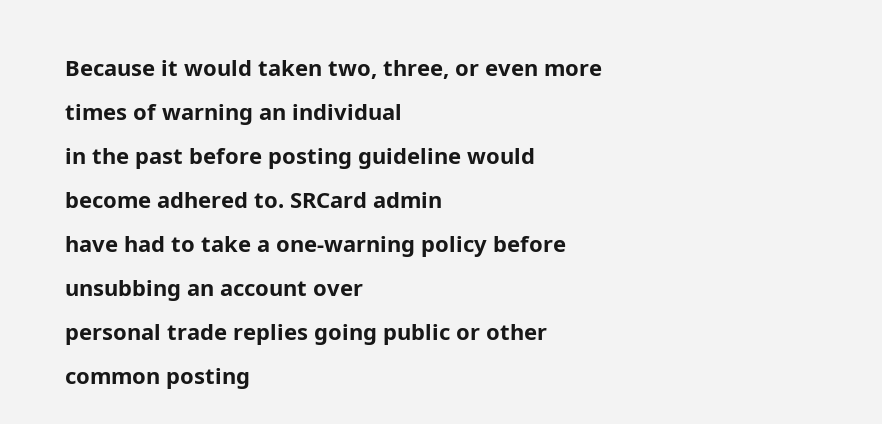Because it would taken two, three, or even more times of warning an individual
in the past before posting guideline would become adhered to. SRCard admin
have had to take a one-warning policy before unsubbing an account over
personal trade replies going public or other common posting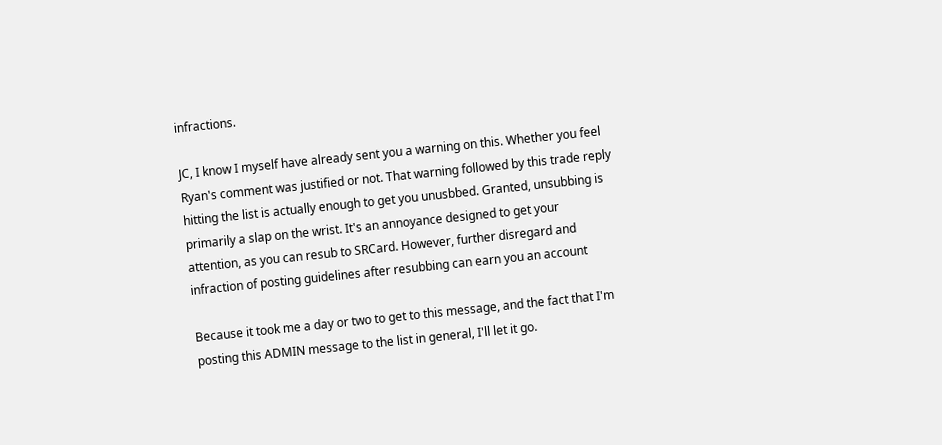infractions.

JC, I know I myself have already sent you a warning on this. Whether you feel
Ryan's comment was justified or not. That warning followed by this trade reply
hitting the list is actually enough to get you unusbbed. Granted, unsubbing is
primarily a slap on the wrist. It's an annoyance designed to get your
attention, as you can resub to SRCard. However, further disregard and
infraction of posting guidelines after resubbing can earn you an account

Because it took me a day or two to get to this message, and the fact that I'm
posting this ADMIN message to the list in general, I'll let it go.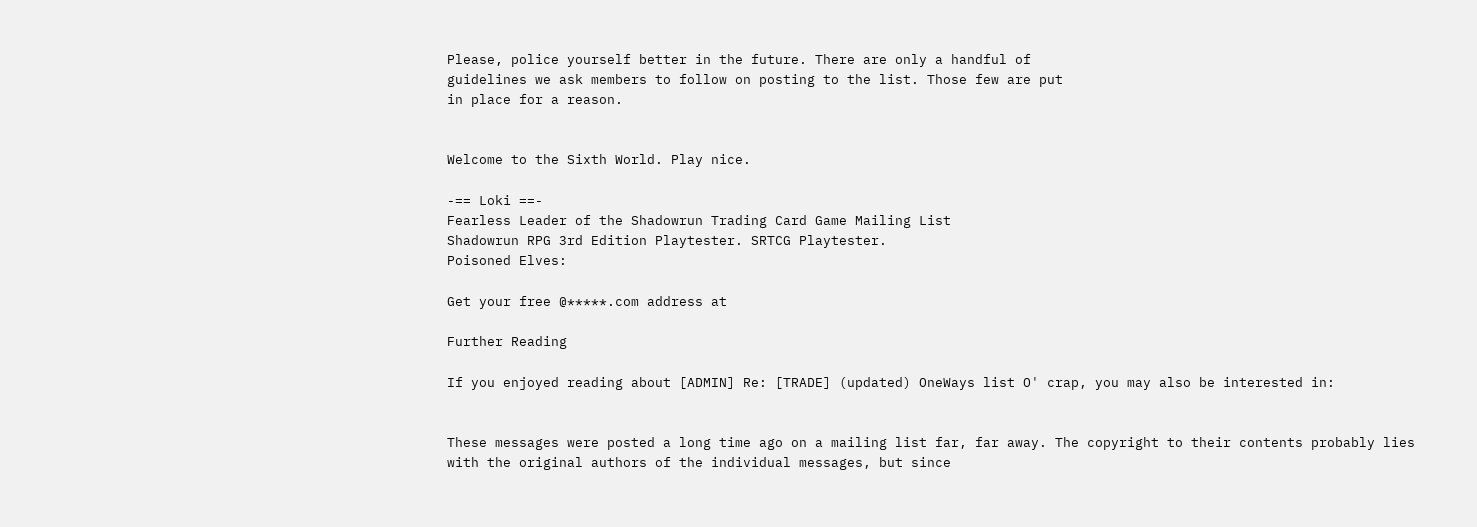Please, police yourself better in the future. There are only a handful of
guidelines we ask members to follow on posting to the list. Those few are put
in place for a reason.


Welcome to the Sixth World. Play nice.

-== Loki ==-
Fearless Leader of the Shadowrun Trading Card Game Mailing List
Shadowrun RPG 3rd Edition Playtester. SRTCG Playtester.
Poisoned Elves:

Get your free @*****.com address at

Further Reading

If you enjoyed reading about [ADMIN] Re: [TRADE] (updated) OneWays list O' crap, you may also be interested in:


These messages were posted a long time ago on a mailing list far, far away. The copyright to their contents probably lies with the original authors of the individual messages, but since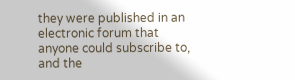they were published in an electronic forum that anyone could subscribe to, and the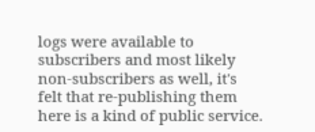logs were available to subscribers and most likely non-subscribers as well, it's felt that re-publishing them here is a kind of public service.